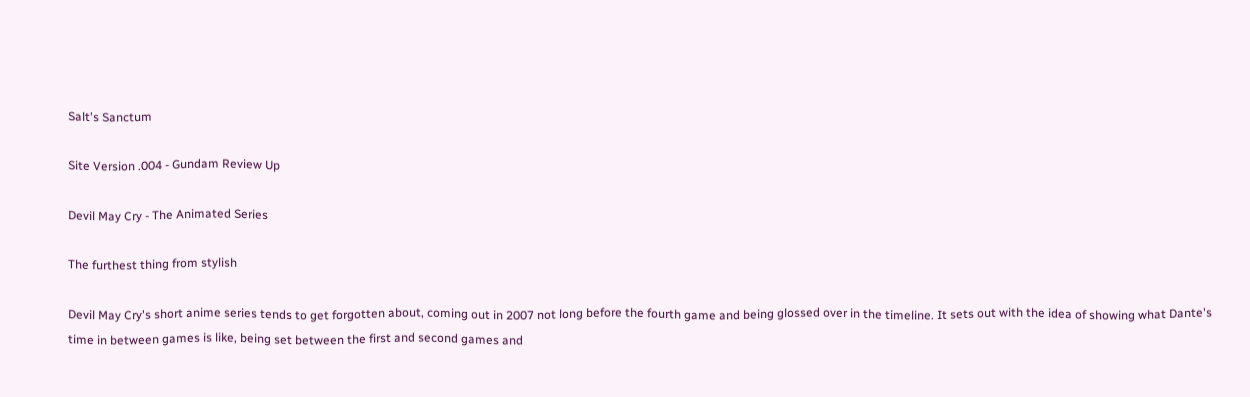Salt's Sanctum

Site Version .004 - Gundam Review Up

Devil May Cry - The Animated Series

The furthest thing from stylish

Devil May Cry's short anime series tends to get forgotten about, coming out in 2007 not long before the fourth game and being glossed over in the timeline. It sets out with the idea of showing what Dante's time in between games is like, being set between the first and second games and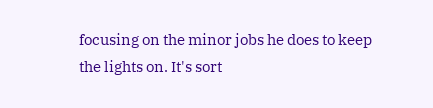focusing on the minor jobs he does to keep the lights on. It's sort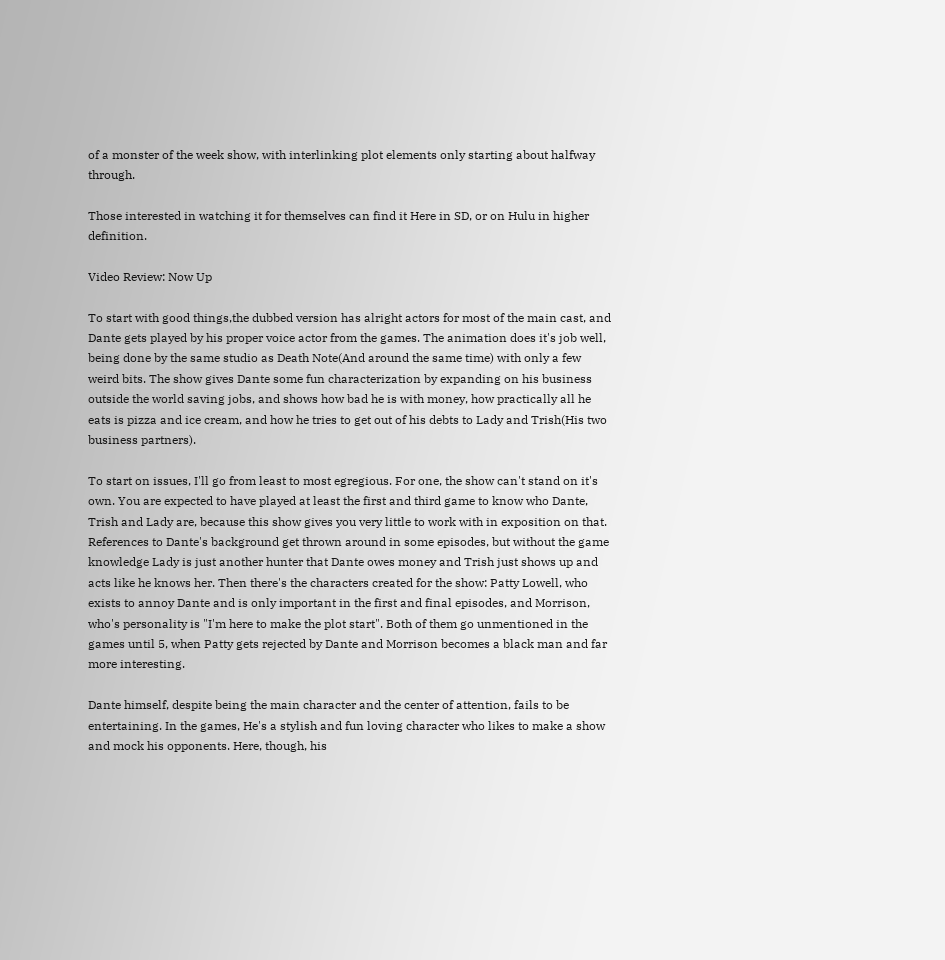of a monster of the week show, with interlinking plot elements only starting about halfway through.

Those interested in watching it for themselves can find it Here in SD, or on Hulu in higher definition.

Video Review: Now Up

To start with good things,the dubbed version has alright actors for most of the main cast, and Dante gets played by his proper voice actor from the games. The animation does it's job well, being done by the same studio as Death Note(And around the same time) with only a few weird bits. The show gives Dante some fun characterization by expanding on his business outside the world saving jobs, and shows how bad he is with money, how practically all he eats is pizza and ice cream, and how he tries to get out of his debts to Lady and Trish(His two business partners).

To start on issues, I'll go from least to most egregious. For one, the show can't stand on it's own. You are expected to have played at least the first and third game to know who Dante, Trish and Lady are, because this show gives you very little to work with in exposition on that. References to Dante's background get thrown around in some episodes, but without the game knowledge Lady is just another hunter that Dante owes money and Trish just shows up and acts like he knows her. Then there's the characters created for the show: Patty Lowell, who exists to annoy Dante and is only important in the first and final episodes, and Morrison, who's personality is "I'm here to make the plot start". Both of them go unmentioned in the games until 5, when Patty gets rejected by Dante and Morrison becomes a black man and far more interesting.

Dante himself, despite being the main character and the center of attention, fails to be entertaining. In the games, He's a stylish and fun loving character who likes to make a show and mock his opponents. Here, though, his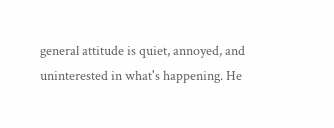general attitude is quiet, annoyed, and uninterested in what's happening. He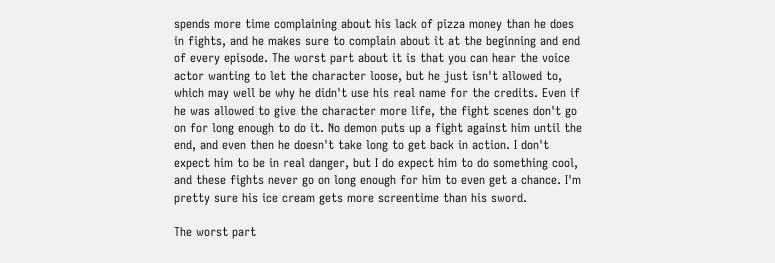spends more time complaining about his lack of pizza money than he does in fights, and he makes sure to complain about it at the beginning and end of every episode. The worst part about it is that you can hear the voice actor wanting to let the character loose, but he just isn't allowed to, which may well be why he didn't use his real name for the credits. Even if he was allowed to give the character more life, the fight scenes don't go on for long enough to do it. No demon puts up a fight against him until the end, and even then he doesn't take long to get back in action. I don't expect him to be in real danger, but I do expect him to do something cool, and these fights never go on long enough for him to even get a chance. I'm pretty sure his ice cream gets more screentime than his sword.

The worst part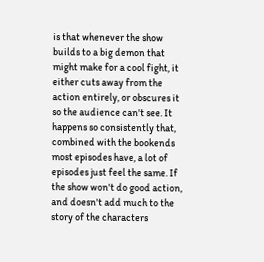is that whenever the show builds to a big demon that might make for a cool fight, it either cuts away from the action entirely, or obscures it so the audience can't see. It happens so consistently that, combined with the bookends most episodes have, a lot of episodes just feel the same. If the show won't do good action, and doesn't add much to the story of the characters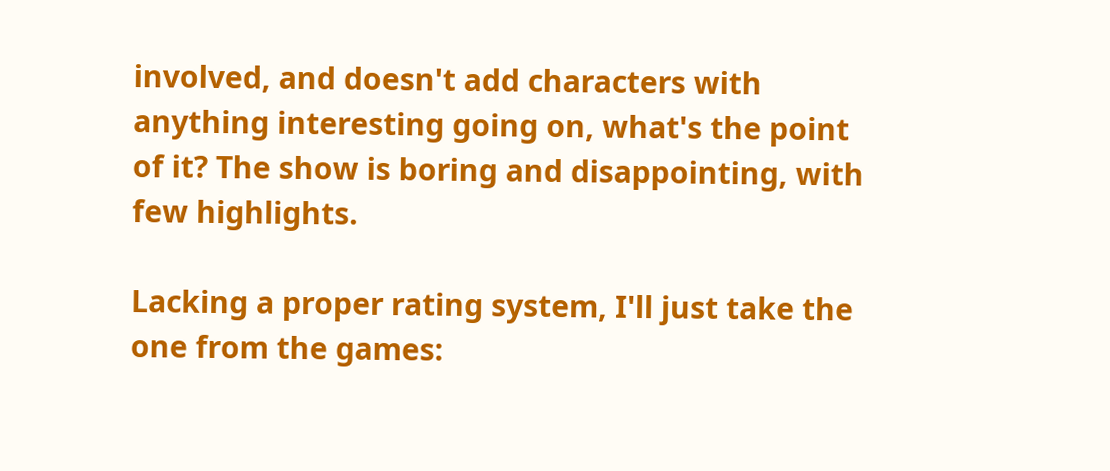involved, and doesn't add characters with anything interesting going on, what's the point of it? The show is boring and disappointing, with few highlights.

Lacking a proper rating system, I'll just take the one from the games: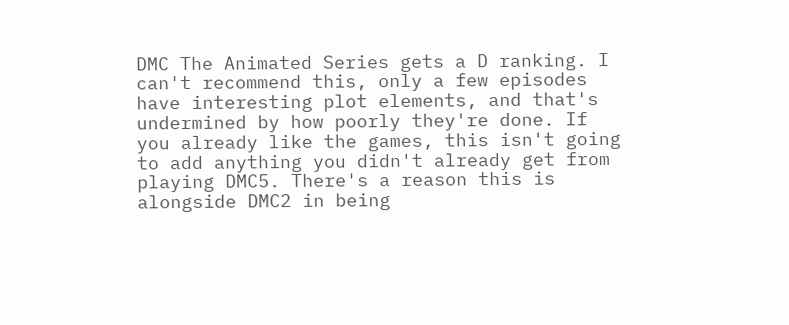DMC The Animated Series gets a D ranking. I can't recommend this, only a few episodes have interesting plot elements, and that's undermined by how poorly they're done. If you already like the games, this isn't going to add anything you didn't already get from playing DMC5. There's a reason this is alongside DMC2 in being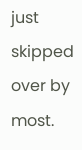just skipped over by most.